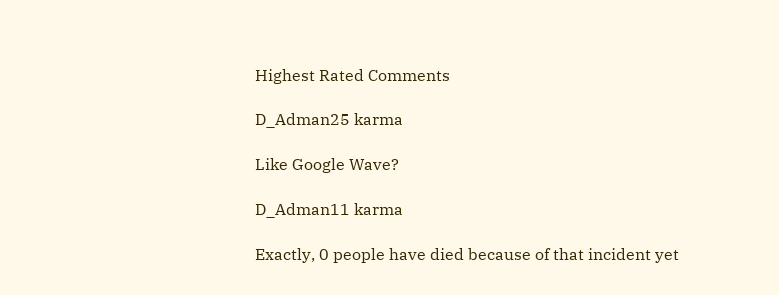Highest Rated Comments

D_Adman25 karma

Like Google Wave?

D_Adman11 karma

Exactly, 0 people have died because of that incident yet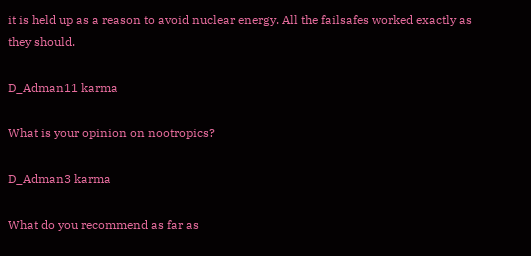it is held up as a reason to avoid nuclear energy. All the failsafes worked exactly as they should.

D_Adman11 karma

What is your opinion on nootropics?

D_Adman3 karma

What do you recommend as far as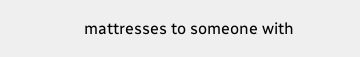mattresses to someone with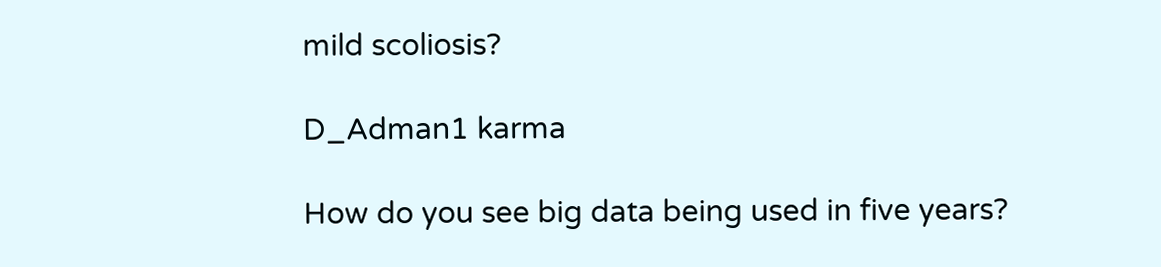mild scoliosis?

D_Adman1 karma

How do you see big data being used in five years?